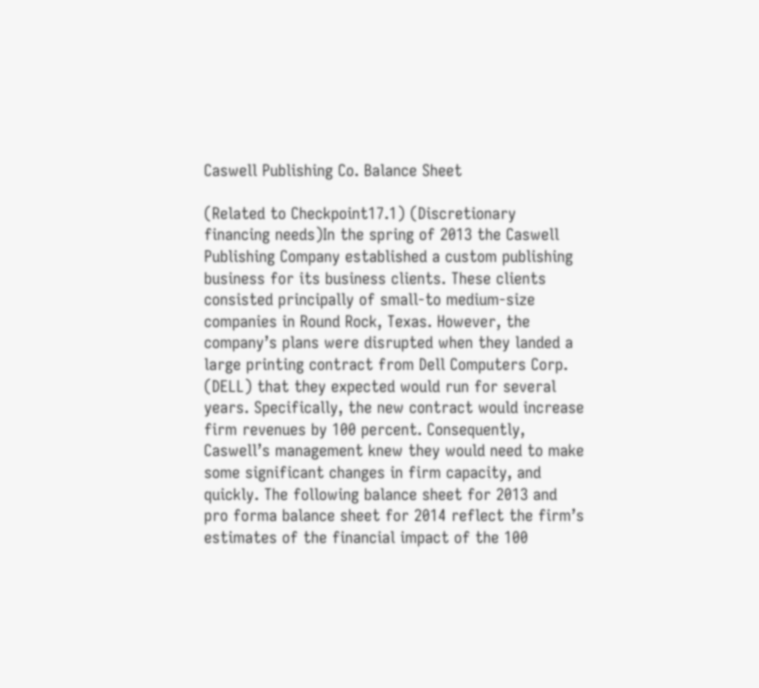Caswell Publishing Co. Balance Sheet

(Related to Checkpoint17.1) (Discretionary financing needs)In the spring of 2013 the Caswell Publishing Company established a custom publishing business for its business clients. These clients consisted principally of small-to medium-size companies in Round Rock, Texas. However, the company’s plans were disrupted when they landed a large printing contract from Dell Computers Corp. (DELL) that they expected would run for several years. Specifically, the new contract would increase firm revenues by 100 percent. Consequently, Caswell’s management knew they would need to make some significant changes in firm capacity, and quickly. The following balance sheet for 2013 and pro forma balance sheet for 2014 reflect the firm’s estimates of the financial impact of the 100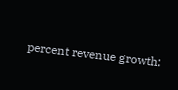percent revenue growth: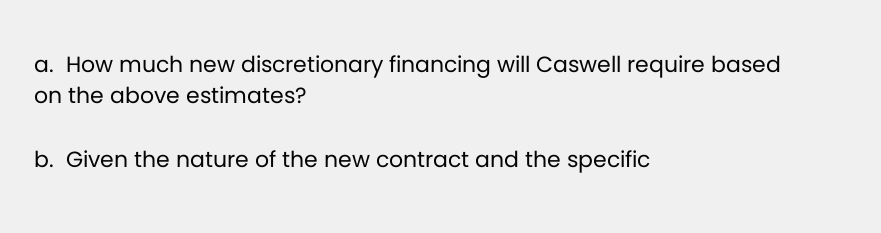a.  How much new discretionary financing will Caswell require based on the above estimates?

b.  Given the nature of the new contract and the specific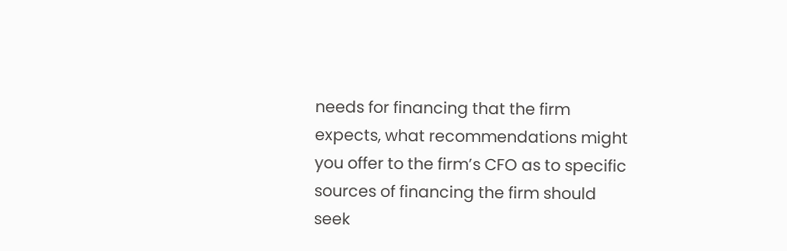needs for financing that the firm expects, what recommendations might you offer to the firm’s CFO as to specific sources of financing the firm should seek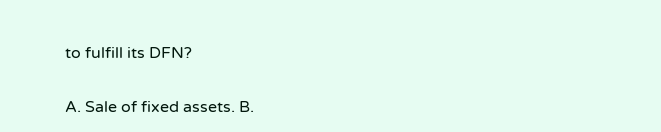to fulfill its DFN?

A. Sale of fixed assets. B.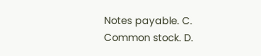Notes payable. C. Common stock. D.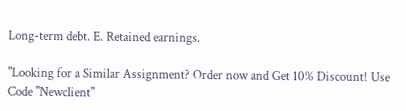Long-term debt. E. Retained earnings.

"Looking for a Similar Assignment? Order now and Get 10% Discount! Use Code "Newclient"